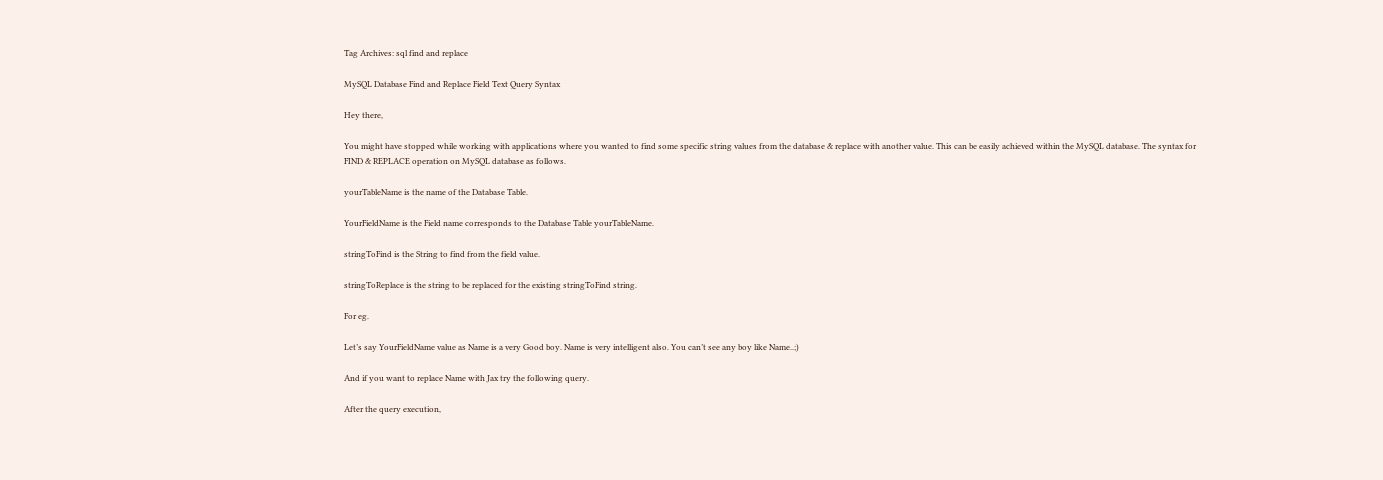Tag Archives: sql find and replace

MySQL Database Find and Replace Field Text Query Syntax

Hey there,

You might have stopped while working with applications where you wanted to find some specific string values from the database & replace with another value. This can be easily achieved within the MySQL database. The syntax for FIND & REPLACE operation on MySQL database as follows.

yourTableName is the name of the Database Table.

YourFieldName is the Field name corresponds to the Database Table yourTableName.

stringToFind is the String to find from the field value.

stringToReplace is the string to be replaced for the existing stringToFind string.

For eg.

Let’s say YourFieldName value as Name is a very Good boy. Name is very intelligent also. You can’t see any boy like Name..;)

And if you want to replace Name with Jax try the following query.

After the query execution,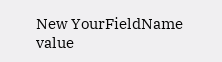New YourFieldName value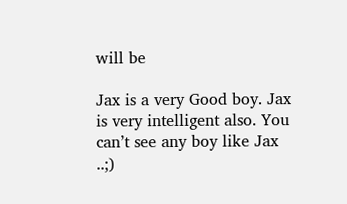will be

Jax is a very Good boy. Jax is very intelligent also. You can’t see any boy like Jax ..;)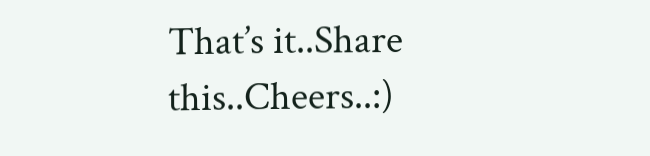That’s it..Share this..Cheers..:)